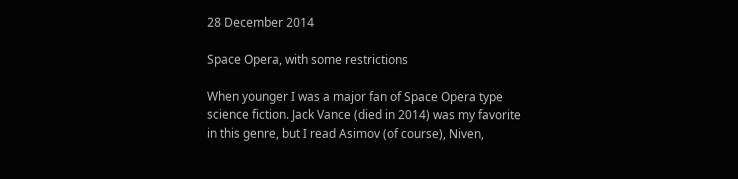28 December 2014

Space Opera, with some restrictions

When younger I was a major fan of Space Opera type science fiction. Jack Vance (died in 2014) was my favorite in this genre, but I read Asimov (of course), Niven,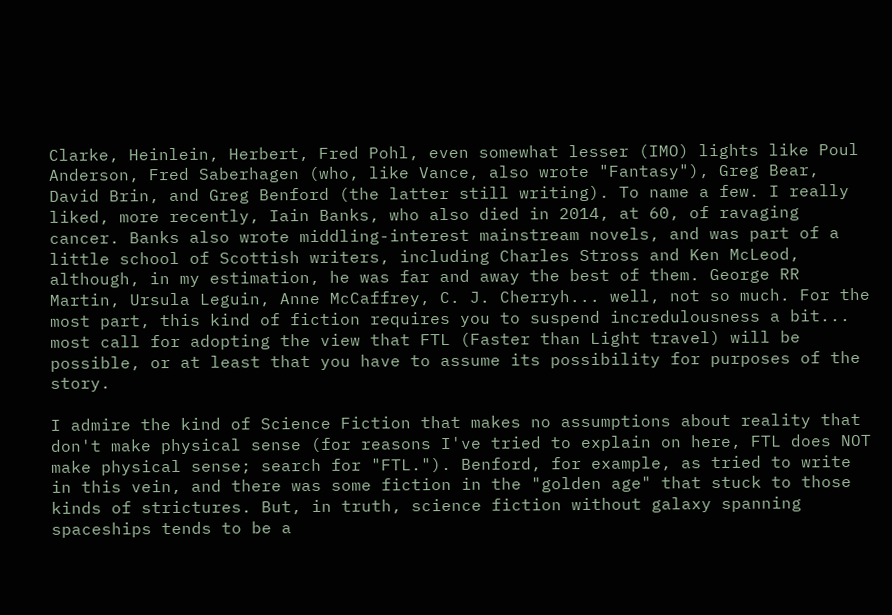Clarke, Heinlein, Herbert, Fred Pohl, even somewhat lesser (IMO) lights like Poul Anderson, Fred Saberhagen (who, like Vance, also wrote "Fantasy"), Greg Bear, David Brin, and Greg Benford (the latter still writing). To name a few. I really liked, more recently, Iain Banks, who also died in 2014, at 60, of ravaging cancer. Banks also wrote middling-interest mainstream novels, and was part of a little school of Scottish writers, including Charles Stross and Ken McLeod, although, in my estimation, he was far and away the best of them. George RR Martin, Ursula Leguin, Anne McCaffrey, C. J. Cherryh... well, not so much. For the most part, this kind of fiction requires you to suspend incredulousness a bit... most call for adopting the view that FTL (Faster than Light travel) will be possible, or at least that you have to assume its possibility for purposes of the story.

I admire the kind of Science Fiction that makes no assumptions about reality that don't make physical sense (for reasons I've tried to explain on here, FTL does NOT make physical sense; search for "FTL."). Benford, for example, as tried to write in this vein, and there was some fiction in the "golden age" that stuck to those kinds of strictures. But, in truth, science fiction without galaxy spanning spaceships tends to be a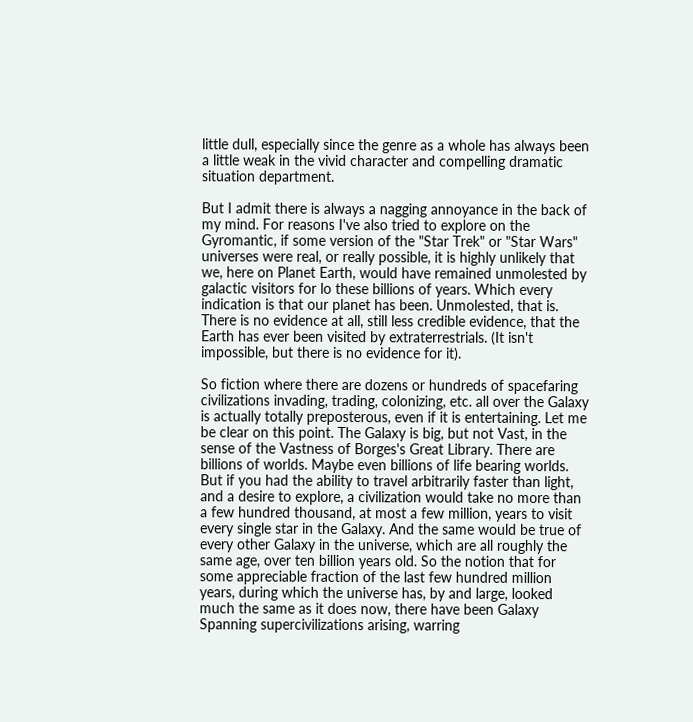little dull, especially since the genre as a whole has always been a little weak in the vivid character and compelling dramatic situation department.

But I admit there is always a nagging annoyance in the back of my mind. For reasons I've also tried to explore on the Gyromantic, if some version of the "Star Trek" or "Star Wars" universes were real, or really possible, it is highly unlikely that we, here on Planet Earth, would have remained unmolested by galactic visitors for lo these billions of years. Which every indication is that our planet has been. Unmolested, that is. There is no evidence at all, still less credible evidence, that the Earth has ever been visited by extraterrestrials. (It isn't impossible, but there is no evidence for it).

So fiction where there are dozens or hundreds of spacefaring civilizations invading, trading, colonizing, etc. all over the Galaxy is actually totally preposterous, even if it is entertaining. Let me be clear on this point. The Galaxy is big, but not Vast, in the sense of the Vastness of Borges's Great Library. There are billions of worlds. Maybe even billions of life bearing worlds. But if you had the ability to travel arbitrarily faster than light, and a desire to explore, a civilization would take no more than a few hundred thousand, at most a few million, years to visit every single star in the Galaxy. And the same would be true of every other Galaxy in the universe, which are all roughly the same age, over ten billion years old. So the notion that for some appreciable fraction of the last few hundred million years, during which the universe has, by and large, looked much the same as it does now, there have been Galaxy Spanning supercivilizations arising, warring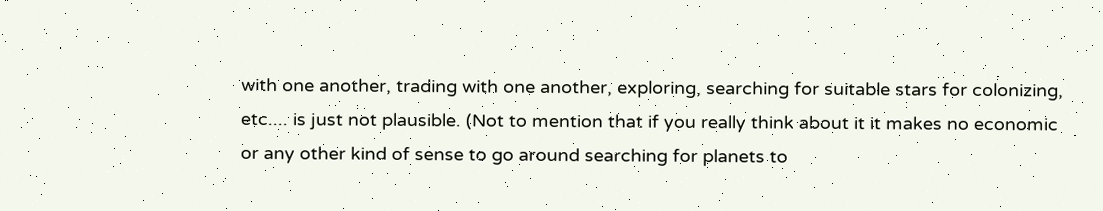with one another, trading with one another, exploring, searching for suitable stars for colonizing, etc.... is just not plausible. (Not to mention that if you really think about it it makes no economic or any other kind of sense to go around searching for planets to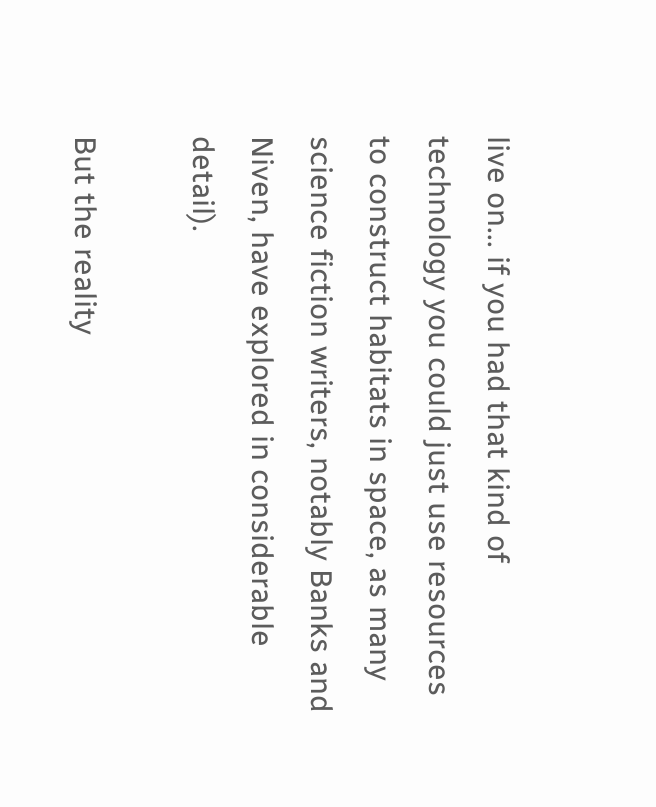live on... if you had that kind of technology you could just use resources to construct habitats in space, as many science fiction writers, notably Banks and Niven, have explored in considerable detail).

But the reality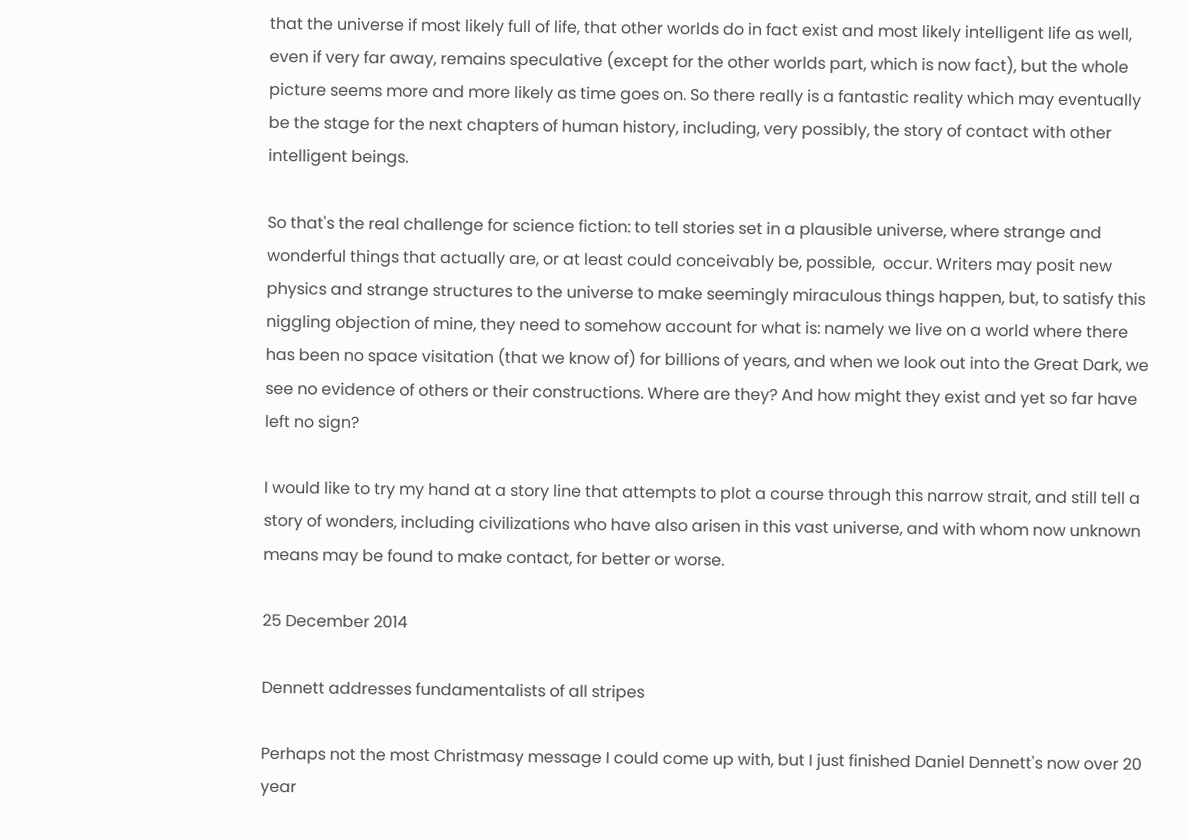that the universe if most likely full of life, that other worlds do in fact exist and most likely intelligent life as well, even if very far away, remains speculative (except for the other worlds part, which is now fact), but the whole picture seems more and more likely as time goes on. So there really is a fantastic reality which may eventually be the stage for the next chapters of human history, including, very possibly, the story of contact with other intelligent beings.

So that's the real challenge for science fiction: to tell stories set in a plausible universe, where strange and wonderful things that actually are, or at least could conceivably be, possible,  occur. Writers may posit new physics and strange structures to the universe to make seemingly miraculous things happen, but, to satisfy this niggling objection of mine, they need to somehow account for what is: namely we live on a world where there has been no space visitation (that we know of) for billions of years, and when we look out into the Great Dark, we see no evidence of others or their constructions. Where are they? And how might they exist and yet so far have left no sign?

I would like to try my hand at a story line that attempts to plot a course through this narrow strait, and still tell a story of wonders, including civilizations who have also arisen in this vast universe, and with whom now unknown means may be found to make contact, for better or worse.

25 December 2014

Dennett addresses fundamentalists of all stripes

Perhaps not the most Christmasy message I could come up with, but I just finished Daniel Dennett's now over 20 year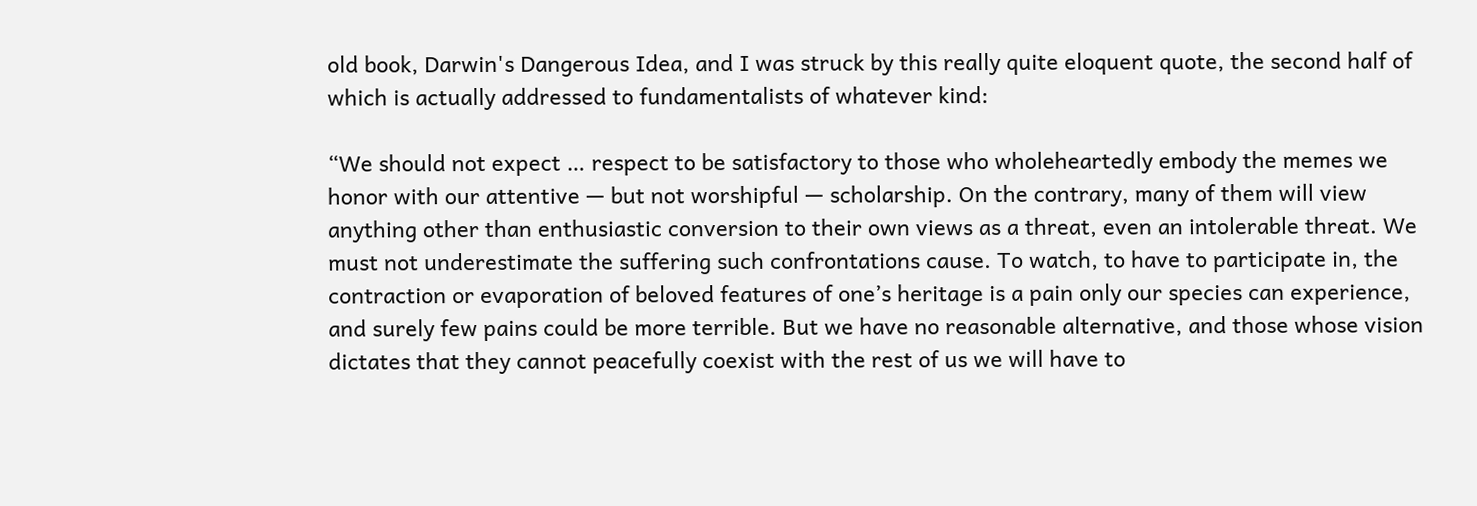old book, Darwin's Dangerous Idea, and I was struck by this really quite eloquent quote, the second half of which is actually addressed to fundamentalists of whatever kind:

“We should not expect … respect to be satisfactory to those who wholeheartedly embody the memes we honor with our attentive — but not worshipful — scholarship. On the contrary, many of them will view anything other than enthusiastic conversion to their own views as a threat, even an intolerable threat. We must not underestimate the suffering such confrontations cause. To watch, to have to participate in, the contraction or evaporation of beloved features of one’s heritage is a pain only our species can experience, and surely few pains could be more terrible. But we have no reasonable alternative, and those whose vision dictates that they cannot peacefully coexist with the rest of us we will have to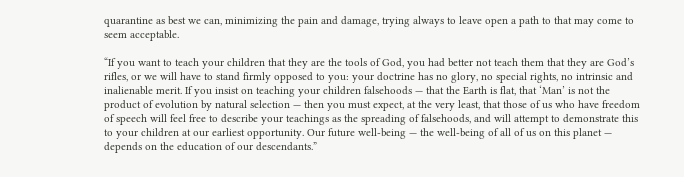quarantine as best we can, minimizing the pain and damage, trying always to leave open a path to that may come to seem acceptable.

“If you want to teach your children that they are the tools of God, you had better not teach them that they are God’s rifles, or we will have to stand firmly opposed to you: your doctrine has no glory, no special rights, no intrinsic and inalienable merit. If you insist on teaching your children falsehoods — that the Earth is flat, that ‘Man’ is not the product of evolution by natural selection — then you must expect, at the very least, that those of us who have freedom of speech will feel free to describe your teachings as the spreading of falsehoods, and will attempt to demonstrate this to your children at our earliest opportunity. Our future well-being — the well-being of all of us on this planet — depends on the education of our descendants.”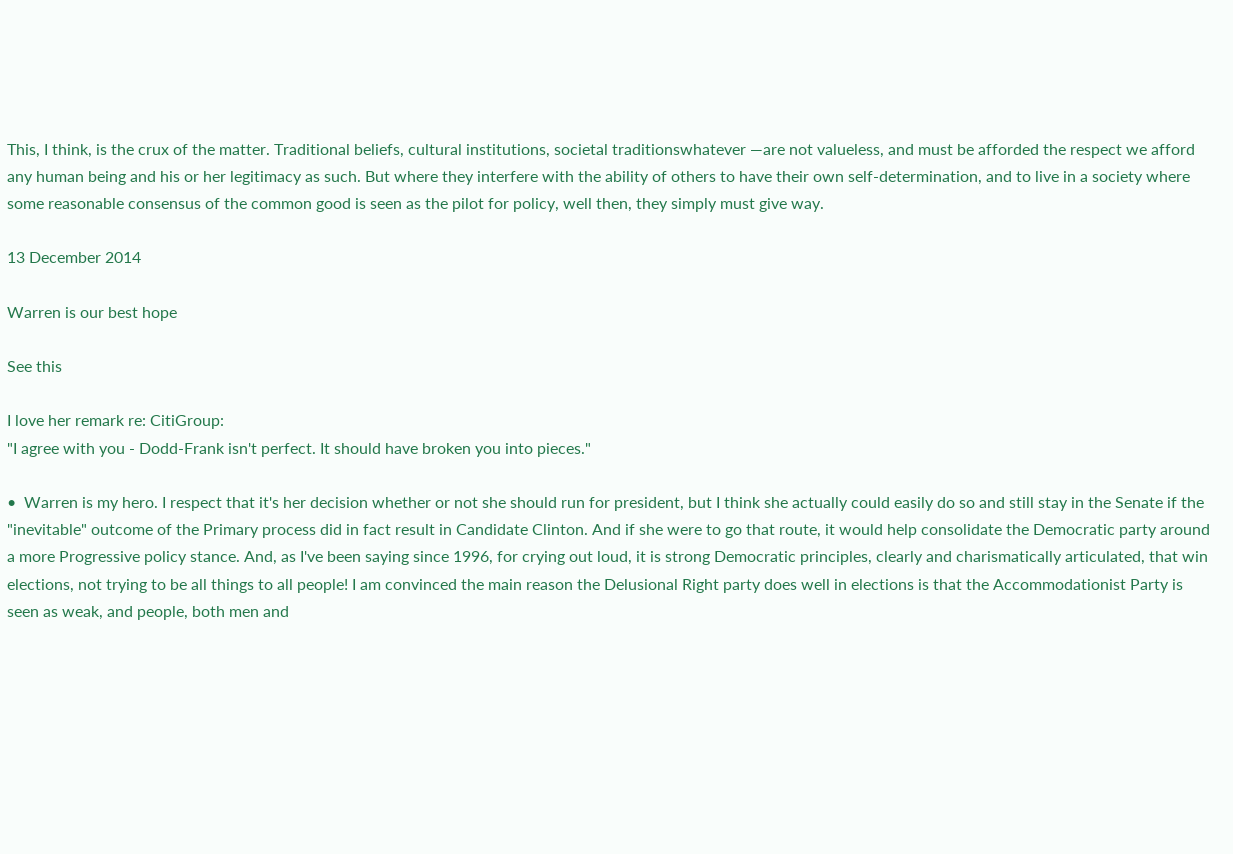This, I think, is the crux of the matter. Traditional beliefs, cultural institutions, societal traditionswhatever —are not valueless, and must be afforded the respect we afford any human being and his or her legitimacy as such. But where they interfere with the ability of others to have their own self-determination, and to live in a society where some reasonable consensus of the common good is seen as the pilot for policy, well then, they simply must give way.

13 December 2014

Warren is our best hope

See this

I love her remark re: CitiGroup:
"I agree with you - Dodd-Frank isn't perfect. It should have broken you into pieces."

•  Warren is my hero. I respect that it's her decision whether or not she should run for president, but I think she actually could easily do so and still stay in the Senate if the "inevitable" outcome of the Primary process did in fact result in Candidate Clinton. And if she were to go that route, it would help consolidate the Democratic party around a more Progressive policy stance. And, as I've been saying since 1996, for crying out loud, it is strong Democratic principles, clearly and charismatically articulated, that win elections, not trying to be all things to all people! I am convinced the main reason the Delusional Right party does well in elections is that the Accommodationist Party is seen as weak, and people, both men and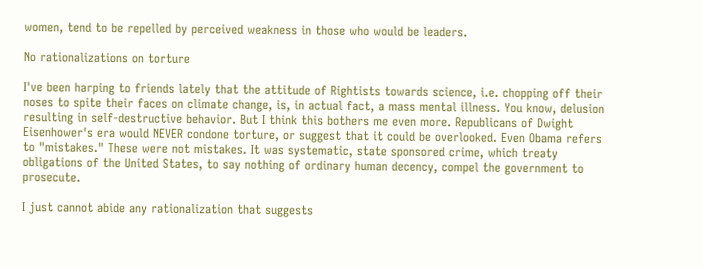women, tend to be repelled by perceived weakness in those who would be leaders.

No rationalizations on torture

I've been harping to friends lately that the attitude of Rightists towards science, i.e. chopping off their noses to spite their faces on climate change, is, in actual fact, a mass mental illness. You know, delusion resulting in self-destructive behavior. But I think this bothers me even more. Republicans of Dwight Eisenhower's era would NEVER condone torture, or suggest that it could be overlooked. Even Obama refers to "mistakes." These were not mistakes. It was systematic, state sponsored crime, which treaty obligations of the United States, to say nothing of ordinary human decency, compel the government to prosecute.

I just cannot abide any rationalization that suggests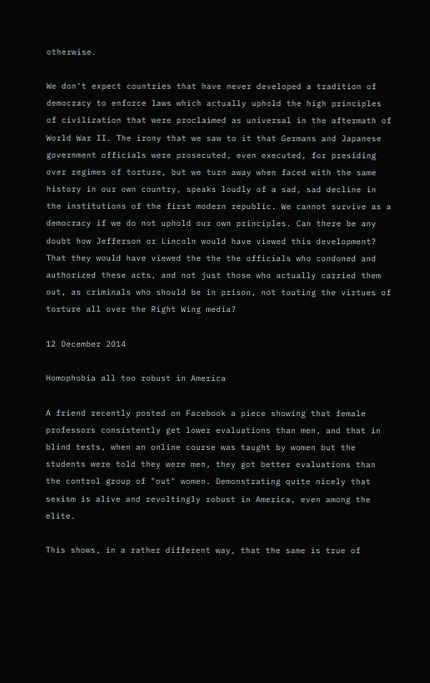otherwise.

We don't expect countries that have never developed a tradition of democracy to enforce laws which actually uphold the high principles of civilization that were proclaimed as universal in the aftermath of World War II. The irony that we saw to it that Germans and Japanese government officials were prosecuted, even executed, for presiding over regimes of torture, but we turn away when faced with the same history in our own country, speaks loudly of a sad, sad decline in the institutions of the first modern republic. We cannot survive as a democracy if we do not uphold our own principles. Can there be any doubt how Jefferson or Lincoln would have viewed this development? That they would have viewed the the the officials who condoned and authorized these acts, and not just those who actually carried them out, as criminals who should be in prison, not touting the virtues of torture all over the Right Wing media?

12 December 2014

Homophobia all too robust in America

A friend recently posted on Facebook a piece showing that female professors consistently get lower evaluations than men, and that in blind tests, when an online course was taught by women but the students were told they were men, they got better evaluations than the control group of "out" women. Demonstrating quite nicely that sexism is alive and revoltingly robust in America, even among the elite.

This shows, in a rather different way, that the same is true of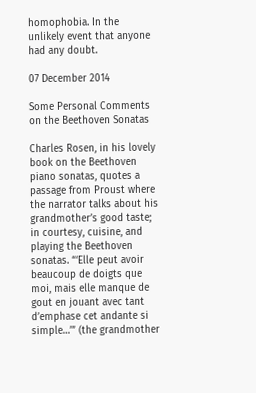homophobia. In the unlikely event that anyone had any doubt.

07 December 2014

Some Personal Comments on the Beethoven Sonatas

Charles Rosen, in his lovely book on the Beethoven piano sonatas, quotes a passage from Proust where the narrator talks about his grandmother’s good taste; in courtesy, cuisine, and playing the Beethoven sonatas. “‘Elle peut avoir beaucoup de doigts que moi, mais elle manque de gout en jouant avec tant d’emphase cet andante si simple…’” (the grandmother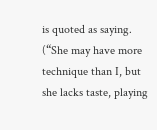is quoted as saying. (“She may have more technique than I, but she lacks taste, playing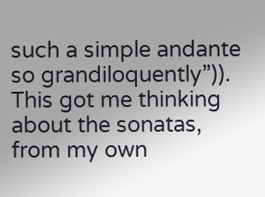such a simple andante so grandiloquently”)). This got me thinking about the sonatas, from my own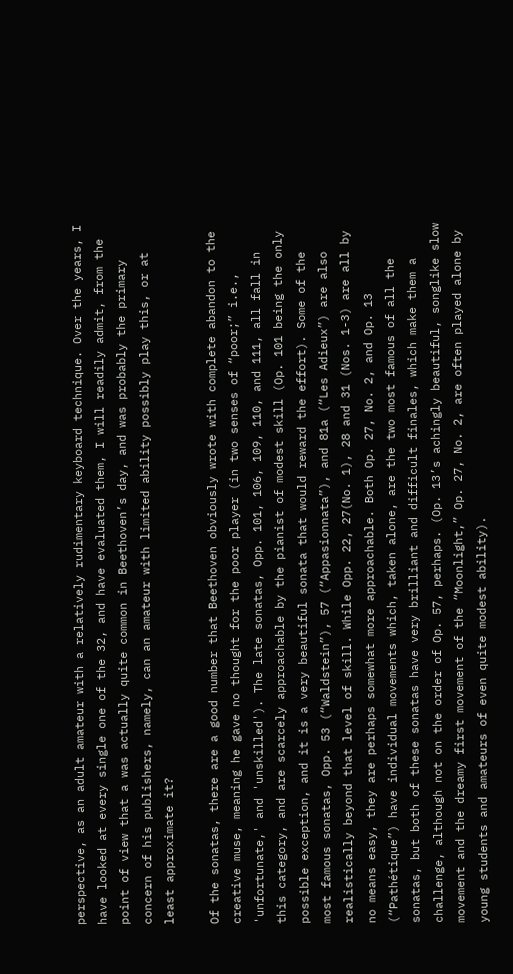perspective, as an adult amateur with a relatively rudimentary keyboard technique. Over the years, I have looked at every single one of the 32, and have evaluated them, I will readily admit, from the point of view that a was actually quite common in Beethoven’s day, and was probably the primary concern of his publishers, namely, can an amateur with limited ability possibly play this, or at least approximate it?

Of the sonatas, there are a good number that Beethoven obviously wrote with complete abandon to the creative muse, meaning he gave no thought for the poor player (in two senses of “poor;” i.e., 'unfortunate,' and 'unskilled'). The late sonatas, Opp. 101, 106, 109, 110, and 111, all fall in this category, and are scarcely approachable by the pianist of modest skill (Op. 101 being the only possible exception, and it is a very beautiful sonata that would reward the effort). Some of the most famous sonatas, Opp. 53 (“Waldstein”), 57 (“Appasionnata”), and 81a (“Les Adieux”) are also realistically beyond that level of skill. While Opp. 22, 27(No. 1), 28 and 31 (Nos. 1-3) are all by no means easy, they are perhaps somewhat more approachable. Both Op. 27, No. 2, and Op. 13 (“Pathétique”) have individual movements which, taken alone, are the two most famous of all the sonatas, but both of these sonatas have very brilliant and difficult finales, which make them a challenge, although not on the order of Op. 57, perhaps. (Op. 13’s achingly beautiful, songlike slow movement and the dreamy first movement of the “Moonlight,” Op. 27, No. 2, are often played alone by young students and amateurs of even quite modest ability).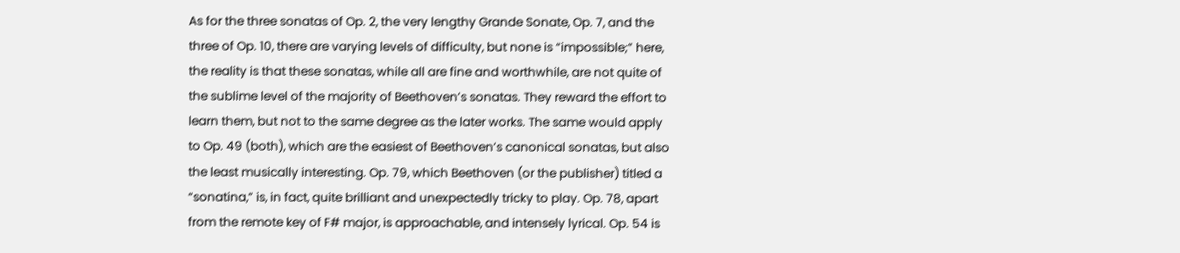As for the three sonatas of Op. 2, the very lengthy Grande Sonate, Op. 7, and the three of Op. 10, there are varying levels of difficulty, but none is “impossible;” here, the reality is that these sonatas, while all are fine and worthwhile, are not quite of the sublime level of the majority of Beethoven’s sonatas. They reward the effort to learn them, but not to the same degree as the later works. The same would apply to Op. 49 (both), which are the easiest of Beethoven’s canonical sonatas, but also the least musically interesting. Op. 79, which Beethoven (or the publisher) titled a “sonatina,” is, in fact, quite brilliant and unexpectedly tricky to play. Op. 78, apart from the remote key of F# major, is approachable, and intensely lyrical. Op. 54 is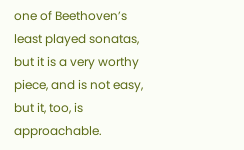one of Beethoven’s least played sonatas, but it is a very worthy piece, and is not easy, but it, too, is approachable.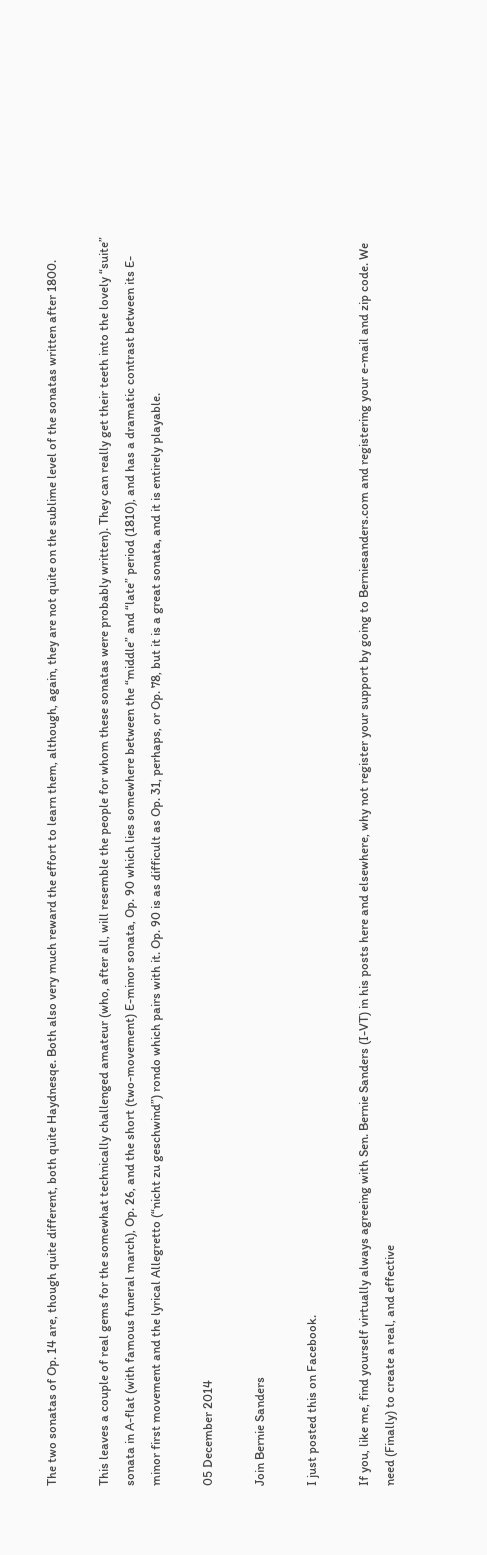The two sonatas of Op. 14 are, though quite different, both quite Haydnesqe. Both also very much reward the effort to learn them, although, again, they are not quite on the sublime level of the sonatas written after 1800.

This leaves a couple of real gems for the somewhat technically challenged amateur (who, after all, will resemble the people for whom these sonatas were probably written). They can really get their teeth into the lovely “suite” sonata in A-flat (with famous funeral march), Op. 26, and the short (two-movement) E-minor sonata, Op. 90 which lies somewhere between the “middle” and “late” period (1810), and has a dramatic contrast between its E-minor first movement and the lyrical Allegretto (“nicht zu geschwind”) rondo which pairs with it. Op. 90 is as difficult as Op. 31, perhaps, or Op. 78, but it is a great sonata, and it is entirely playable.

05 December 2014

Join Bernie Sanders

I just posted this on Facebook.

If you, like me, find yourself virtually always agreeing with Sen. Bernie Sanders (I-VT) in his posts here and elsewhere, why not register your support by going to Berniesanders.com and registering your e-mail and zip code. We need (Finally) to create a real, and effective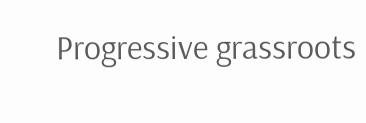Progressive grassroots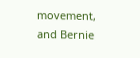movement, and Bernie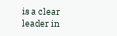is a clear leader in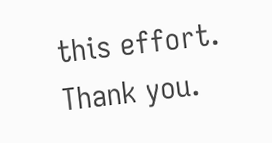this effort.  Thank you.